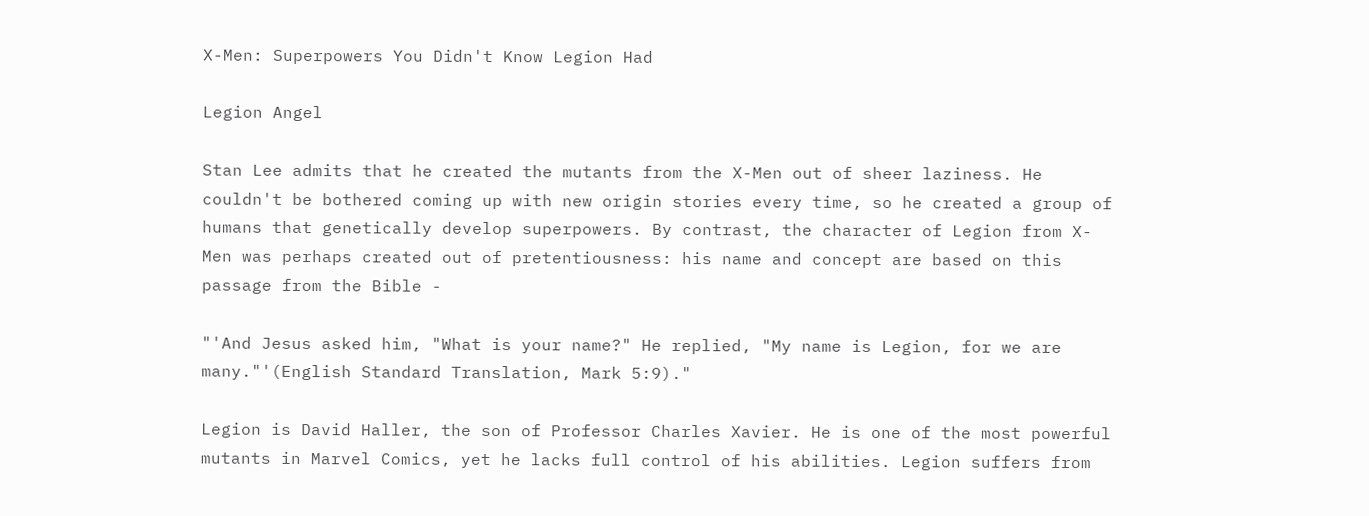X-Men: Superpowers You Didn't Know Legion Had

Legion Angel

Stan Lee admits that he created the mutants from the X-Men out of sheer laziness. He couldn't be bothered coming up with new origin stories every time, so he created a group of humans that genetically develop superpowers. By contrast, the character of Legion from X-Men was perhaps created out of pretentiousness: his name and concept are based on this passage from the Bible -

"'And Jesus asked him, "What is your name?" He replied, "My name is Legion, for we are many."'(English Standard Translation, Mark 5:9)."

Legion is David Haller, the son of Professor Charles Xavier. He is one of the most powerful mutants in Marvel Comics, yet he lacks full control of his abilities. Legion suffers from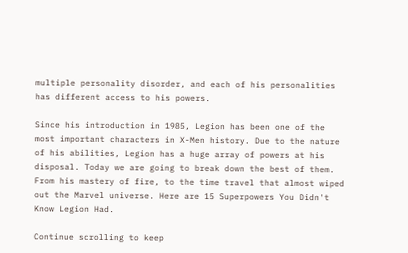multiple personality disorder, and each of his personalities has different access to his powers.

Since his introduction in 1985, Legion has been one of the most important characters in X-Men history. Due to the nature of his abilities, Legion has a huge array of powers at his disposal. Today we are going to break down the best of them. From his mastery of fire, to the time travel that almost wiped out the Marvel universe. Here are 15 Superpowers You Didn't Know Legion Had.

Continue scrolling to keep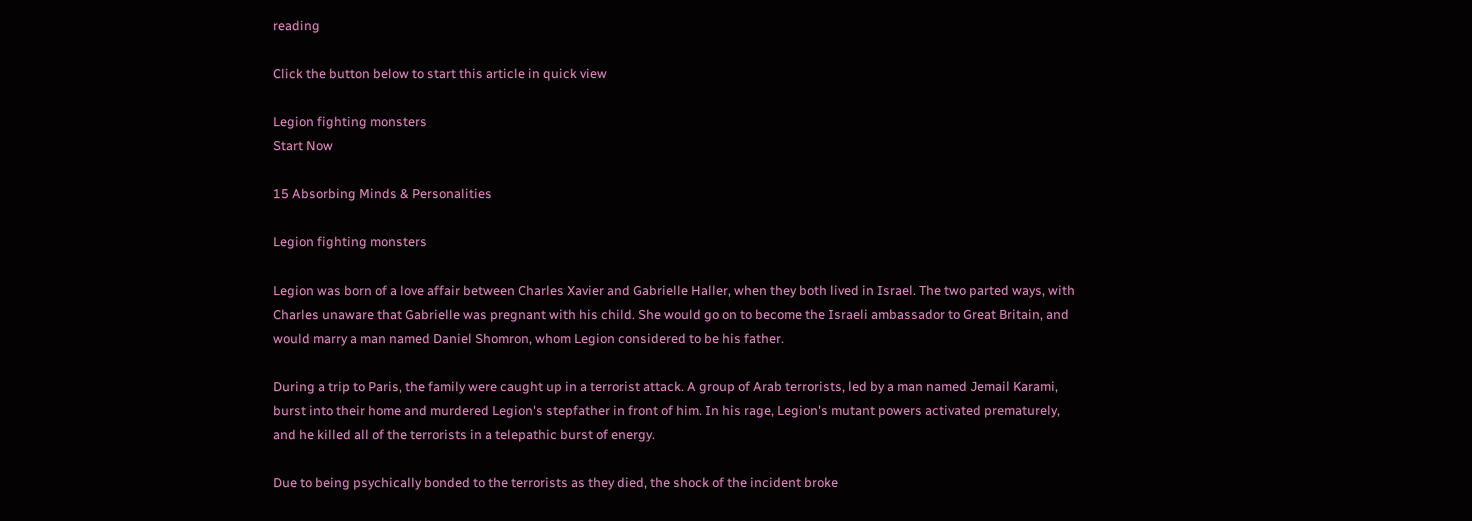reading

Click the button below to start this article in quick view

Legion fighting monsters
Start Now

15 Absorbing Minds & Personalities

Legion fighting monsters

Legion was born of a love affair between Charles Xavier and Gabrielle Haller, when they both lived in Israel. The two parted ways, with Charles unaware that Gabrielle was pregnant with his child. She would go on to become the Israeli ambassador to Great Britain, and would marry a man named Daniel Shomron, whom Legion considered to be his father.

During a trip to Paris, the family were caught up in a terrorist attack. A group of Arab terrorists, led by a man named Jemail Karami, burst into their home and murdered Legion's stepfather in front of him. In his rage, Legion's mutant powers activated prematurely, and he killed all of the terrorists in a telepathic burst of energy.

Due to being psychically bonded to the terrorists as they died, the shock of the incident broke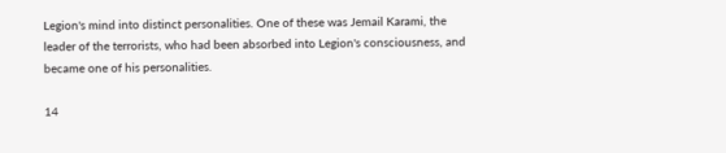Legion's mind into distinct personalities. One of these was Jemail Karami, the leader of the terrorists, who had been absorbed into Legion's consciousness, and became one of his personalities.

14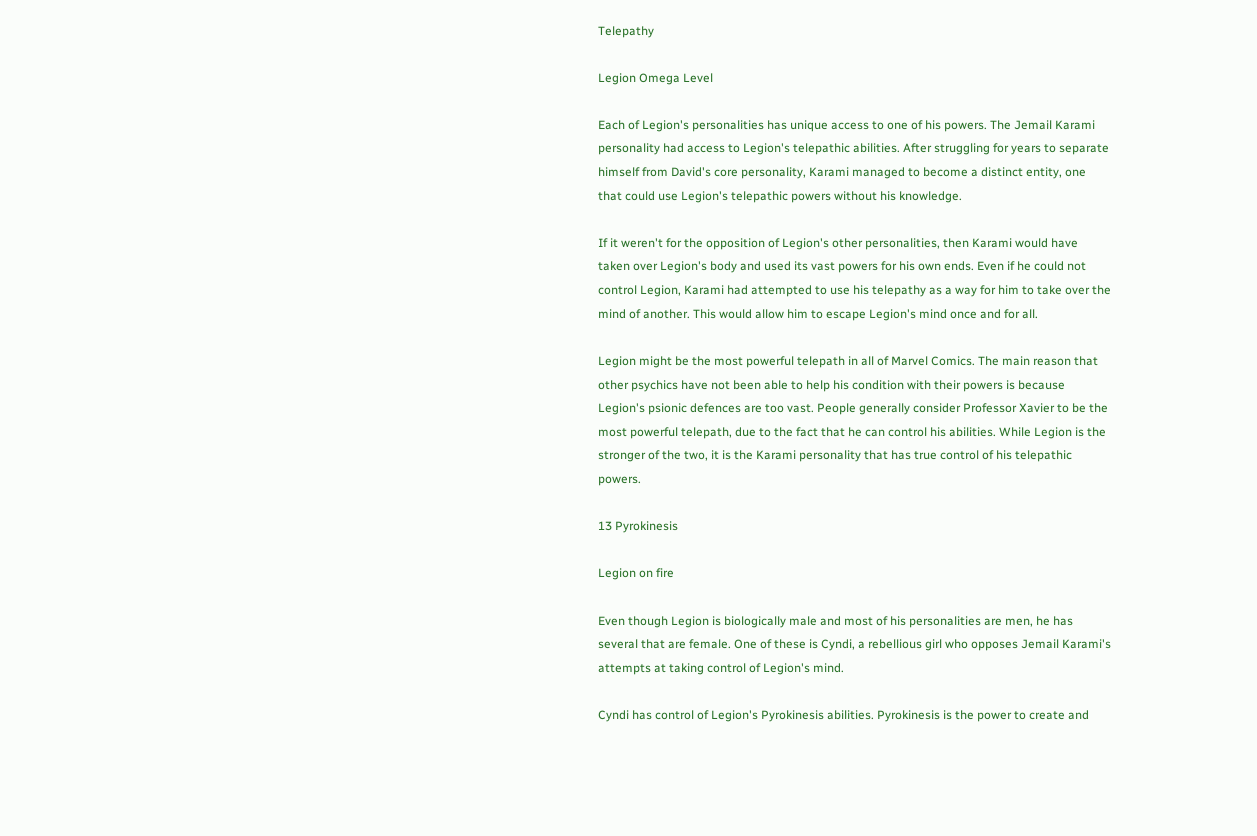Telepathy

Legion Omega Level

Each of Legion's personalities has unique access to one of his powers. The Jemail Karami personality had access to Legion's telepathic abilities. After struggling for years to separate himself from David's core personality, Karami managed to become a distinct entity, one that could use Legion's telepathic powers without his knowledge.

If it weren't for the opposition of Legion's other personalities, then Karami would have taken over Legion's body and used its vast powers for his own ends. Even if he could not control Legion, Karami had attempted to use his telepathy as a way for him to take over the mind of another. This would allow him to escape Legion's mind once and for all.

Legion might be the most powerful telepath in all of Marvel Comics. The main reason that other psychics have not been able to help his condition with their powers is because Legion's psionic defences are too vast. People generally consider Professor Xavier to be the most powerful telepath, due to the fact that he can control his abilities. While Legion is the stronger of the two, it is the Karami personality that has true control of his telepathic powers.

13 Pyrokinesis

Legion on fire

Even though Legion is biologically male and most of his personalities are men, he has several that are female. One of these is Cyndi, a rebellious girl who opposes Jemail Karami's attempts at taking control of Legion's mind.

Cyndi has control of Legion's Pyrokinesis abilities. Pyrokinesis is the power to create and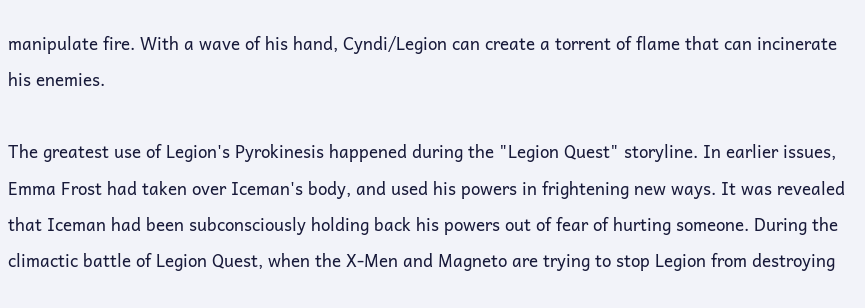manipulate fire. With a wave of his hand, Cyndi/Legion can create a torrent of flame that can incinerate his enemies.

The greatest use of Legion's Pyrokinesis happened during the "Legion Quest" storyline. In earlier issues, Emma Frost had taken over Iceman's body, and used his powers in frightening new ways. It was revealed that Iceman had been subconsciously holding back his powers out of fear of hurting someone. During the climactic battle of Legion Quest, when the X-Men and Magneto are trying to stop Legion from destroying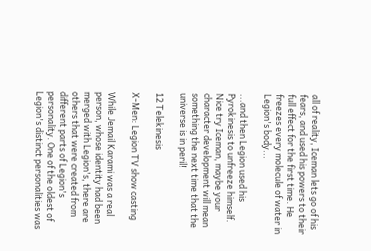all of reality, Iceman lets go of his fears, and used his powers to their full effect for the first time. He freezes every molecule of water in Legion's body...

...and then Legion used his Pyrokinesis to unfreeze himself. Nice try Iceman, maybe your character development will mean something the next time that the universe is in peril!

12 Telekinesis

X-Men: Legion TV show casting

While Jemail Karami was a real person, whose identity had been merged with Legion's, there are others that were created from different parts of Legion's personality. One of the oldest of Legion's distinct personalities was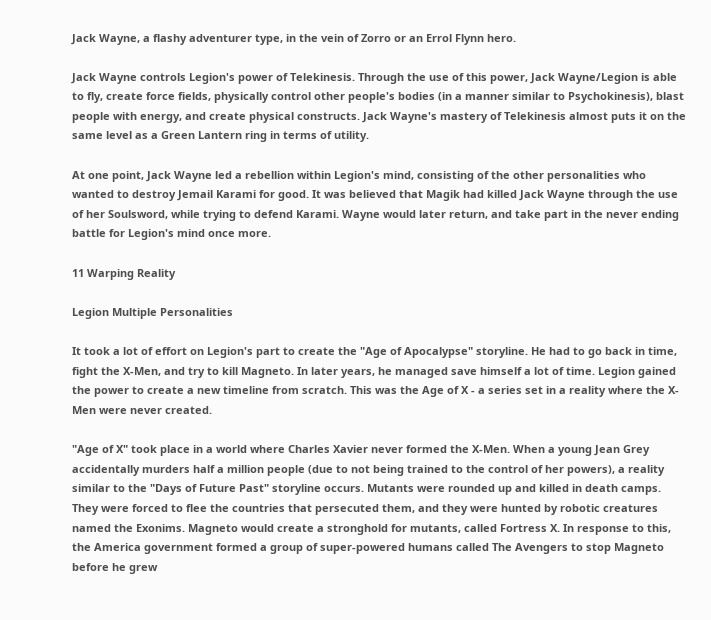Jack Wayne, a flashy adventurer type, in the vein of Zorro or an Errol Flynn hero.

Jack Wayne controls Legion's power of Telekinesis. Through the use of this power, Jack Wayne/Legion is able to fly, create force fields, physically control other people's bodies (in a manner similar to Psychokinesis), blast people with energy, and create physical constructs. Jack Wayne's mastery of Telekinesis almost puts it on the same level as a Green Lantern ring in terms of utility.

At one point, Jack Wayne led a rebellion within Legion's mind, consisting of the other personalities who wanted to destroy Jemail Karami for good. It was believed that Magik had killed Jack Wayne through the use of her Soulsword, while trying to defend Karami. Wayne would later return, and take part in the never ending battle for Legion's mind once more.

11 Warping Reality

Legion Multiple Personalities

It took a lot of effort on Legion's part to create the "Age of Apocalypse" storyline. He had to go back in time, fight the X-Men, and try to kill Magneto. In later years, he managed save himself a lot of time. Legion gained the power to create a new timeline from scratch. This was the Age of X - a series set in a reality where the X-Men were never created.

"Age of X" took place in a world where Charles Xavier never formed the X-Men. When a young Jean Grey accidentally murders half a million people (due to not being trained to the control of her powers), a reality similar to the "Days of Future Past" storyline occurs. Mutants were rounded up and killed in death camps. They were forced to flee the countries that persecuted them, and they were hunted by robotic creatures named the Exonims. Magneto would create a stronghold for mutants, called Fortress X. In response to this, the America government formed a group of super-powered humans called The Avengers to stop Magneto before he grew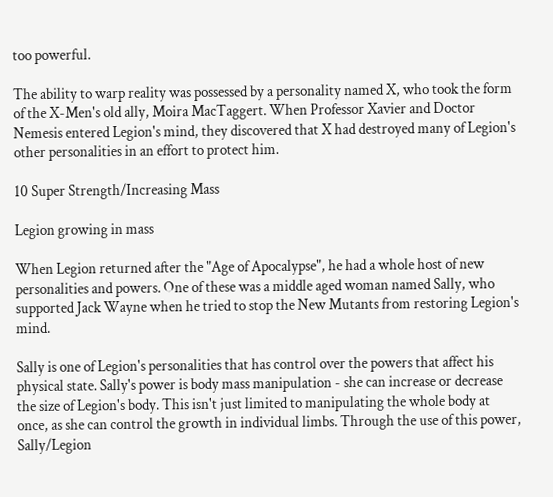too powerful.

The ability to warp reality was possessed by a personality named X, who took the form of the X-Men's old ally, Moira MacTaggert. When Professor Xavier and Doctor Nemesis entered Legion's mind, they discovered that X had destroyed many of Legion's other personalities in an effort to protect him.

10 Super Strength/Increasing Mass

Legion growing in mass

When Legion returned after the "Age of Apocalypse", he had a whole host of new personalities and powers. One of these was a middle aged woman named Sally, who supported Jack Wayne when he tried to stop the New Mutants from restoring Legion's mind.

Sally is one of Legion's personalities that has control over the powers that affect his physical state. Sally's power is body mass manipulation - she can increase or decrease the size of Legion's body. This isn't just limited to manipulating the whole body at once, as she can control the growth in individual limbs. Through the use of this power, Sally/Legion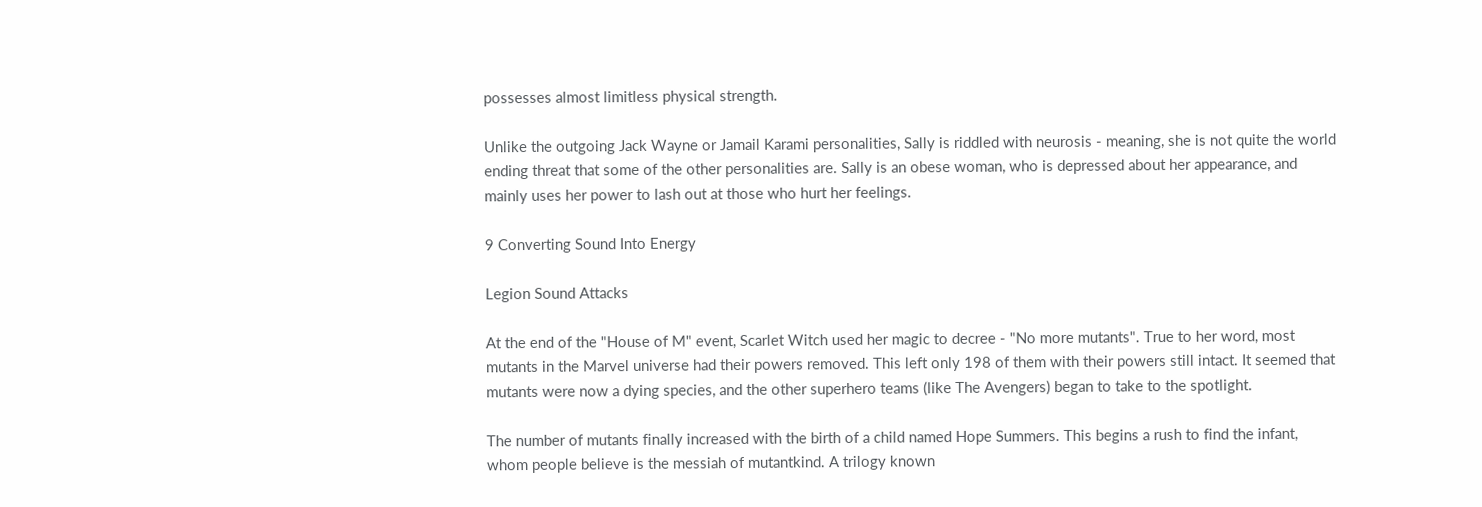possesses almost limitless physical strength.

Unlike the outgoing Jack Wayne or Jamail Karami personalities, Sally is riddled with neurosis - meaning, she is not quite the world ending threat that some of the other personalities are. Sally is an obese woman, who is depressed about her appearance, and mainly uses her power to lash out at those who hurt her feelings.

9 Converting Sound Into Energy

Legion Sound Attacks

At the end of the "House of M" event, Scarlet Witch used her magic to decree - "No more mutants". True to her word, most mutants in the Marvel universe had their powers removed. This left only 198 of them with their powers still intact. It seemed that mutants were now a dying species, and the other superhero teams (like The Avengers) began to take to the spotlight.

The number of mutants finally increased with the birth of a child named Hope Summers. This begins a rush to find the infant, whom people believe is the messiah of mutantkind. A trilogy known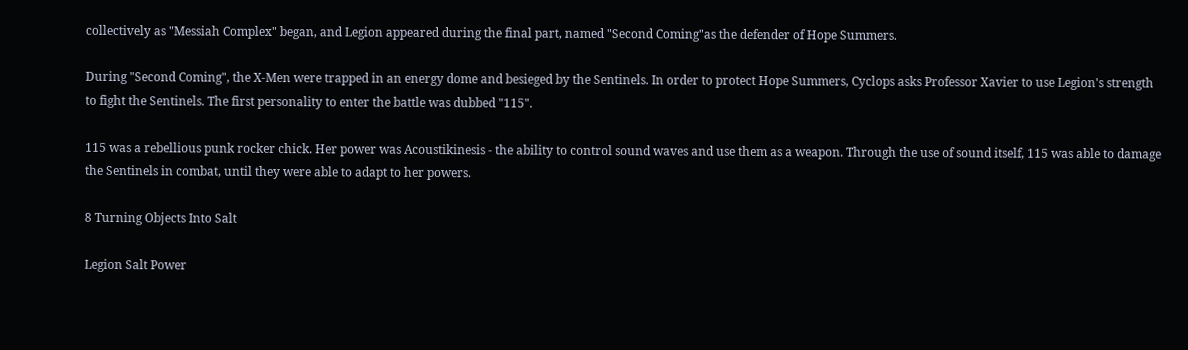collectively as "Messiah Complex" began, and Legion appeared during the final part, named "Second Coming"as the defender of Hope Summers.

During "Second Coming", the X-Men were trapped in an energy dome and besieged by the Sentinels. In order to protect Hope Summers, Cyclops asks Professor Xavier to use Legion's strength to fight the Sentinels. The first personality to enter the battle was dubbed "115".

115 was a rebellious punk rocker chick. Her power was Acoustikinesis - the ability to control sound waves and use them as a weapon. Through the use of sound itself, 115 was able to damage the Sentinels in combat, until they were able to adapt to her powers.

8 Turning Objects Into Salt

Legion Salt Power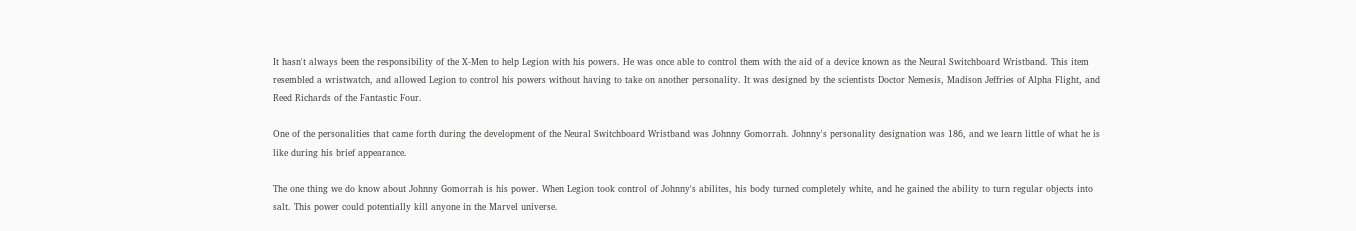It hasn't always been the responsibility of the X-Men to help Legion with his powers. He was once able to control them with the aid of a device known as the Neural Switchboard Wristband. This item resembled a wristwatch, and allowed Legion to control his powers without having to take on another personality. It was designed by the scientists Doctor Nemesis, Madison Jeffries of Alpha Flight, and Reed Richards of the Fantastic Four.

One of the personalities that came forth during the development of the Neural Switchboard Wristband was Johnny Gomorrah. Johnny's personality designation was 186, and we learn little of what he is like during his brief appearance.

The one thing we do know about Johnny Gomorrah is his power. When Legion took control of Johnny's abilites, his body turned completely white, and he gained the ability to turn regular objects into salt. This power could potentially kill anyone in the Marvel universe.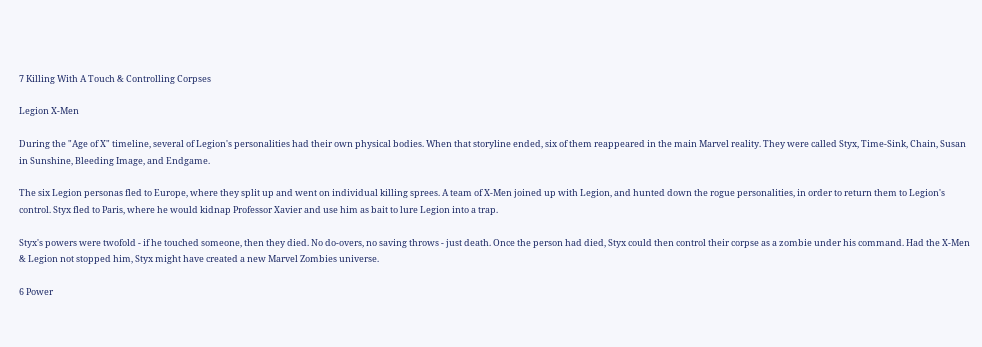7 Killing With A Touch & Controlling Corpses

Legion X-Men

During the "Age of X" timeline, several of Legion's personalities had their own physical bodies. When that storyline ended, six of them reappeared in the main Marvel reality. They were called Styx, Time-Sink, Chain, Susan in Sunshine, Bleeding Image, and Endgame.

The six Legion personas fled to Europe, where they split up and went on individual killing sprees. A team of X-Men joined up with Legion, and hunted down the rogue personalities, in order to return them to Legion's control. Styx fled to Paris, where he would kidnap Professor Xavier and use him as bait to lure Legion into a trap.

Styx's powers were twofold - if he touched someone, then they died. No do-overs, no saving throws - just death. Once the person had died, Styx could then control their corpse as a zombie under his command. Had the X-Men & Legion not stopped him, Styx might have created a new Marvel Zombies universe.

6 Power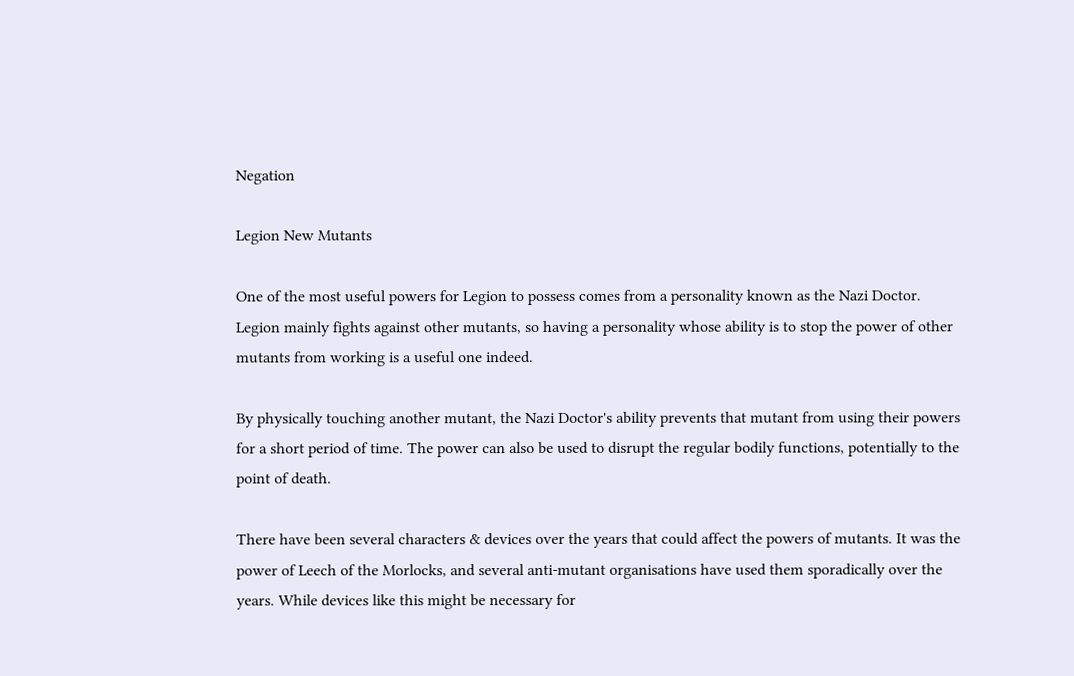Negation

Legion New Mutants

One of the most useful powers for Legion to possess comes from a personality known as the Nazi Doctor. Legion mainly fights against other mutants, so having a personality whose ability is to stop the power of other mutants from working is a useful one indeed.

By physically touching another mutant, the Nazi Doctor's ability prevents that mutant from using their powers for a short period of time. The power can also be used to disrupt the regular bodily functions, potentially to the point of death.

There have been several characters & devices over the years that could affect the powers of mutants. It was the power of Leech of the Morlocks, and several anti-mutant organisations have used them sporadically over the years. While devices like this might be necessary for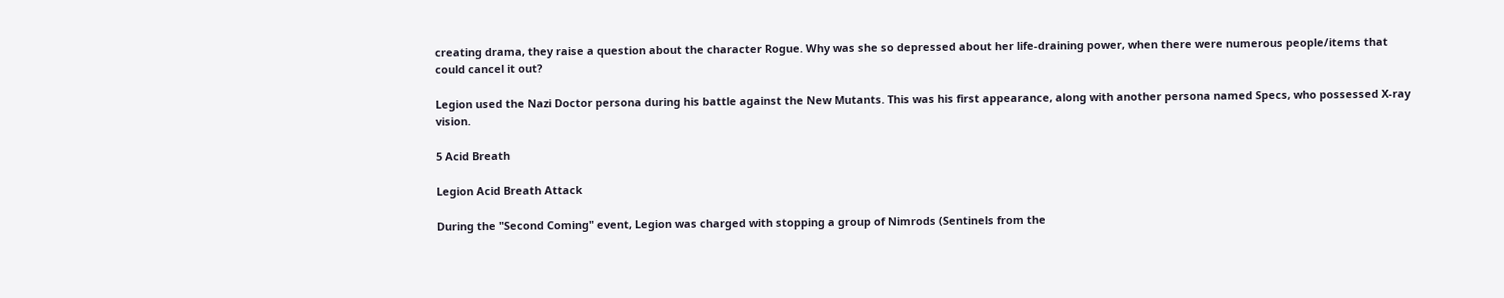creating drama, they raise a question about the character Rogue. Why was she so depressed about her life-draining power, when there were numerous people/items that could cancel it out?

Legion used the Nazi Doctor persona during his battle against the New Mutants. This was his first appearance, along with another persona named Specs, who possessed X-ray vision.

5 Acid Breath

Legion Acid Breath Attack

During the "Second Coming" event, Legion was charged with stopping a group of Nimrods (Sentinels from the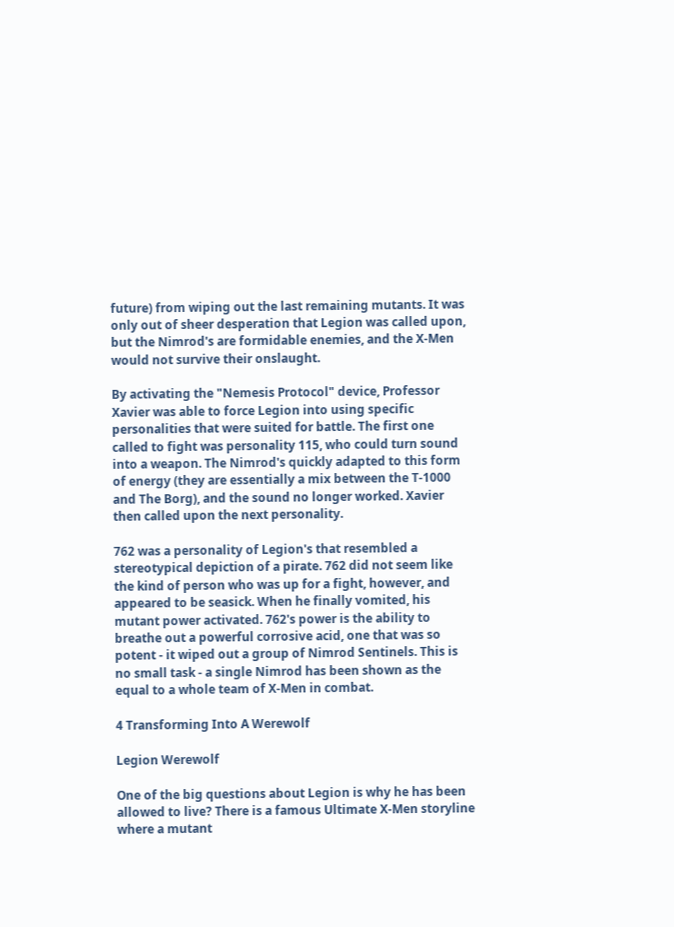future) from wiping out the last remaining mutants. It was only out of sheer desperation that Legion was called upon, but the Nimrod's are formidable enemies, and the X-Men would not survive their onslaught.

By activating the "Nemesis Protocol" device, Professor Xavier was able to force Legion into using specific personalities that were suited for battle. The first one called to fight was personality 115, who could turn sound into a weapon. The Nimrod's quickly adapted to this form of energy (they are essentially a mix between the T-1000 and The Borg), and the sound no longer worked. Xavier then called upon the next personality.

762 was a personality of Legion's that resembled a stereotypical depiction of a pirate. 762 did not seem like the kind of person who was up for a fight, however, and appeared to be seasick. When he finally vomited, his mutant power activated. 762's power is the ability to breathe out a powerful corrosive acid, one that was so potent - it wiped out a group of Nimrod Sentinels. This is no small task - a single Nimrod has been shown as the equal to a whole team of X-Men in combat.

4 Transforming Into A Werewolf

Legion Werewolf

One of the big questions about Legion is why he has been allowed to live? There is a famous Ultimate X-Men storyline where a mutant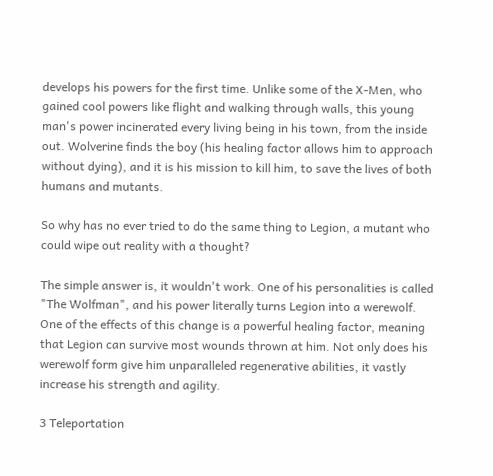develops his powers for the first time. Unlike some of the X-Men, who gained cool powers like flight and walking through walls, this young man's power incinerated every living being in his town, from the inside out. Wolverine finds the boy (his healing factor allows him to approach without dying), and it is his mission to kill him, to save the lives of both humans and mutants.

So why has no ever tried to do the same thing to Legion, a mutant who could wipe out reality with a thought?

The simple answer is, it wouldn't work. One of his personalities is called "The Wolfman", and his power literally turns Legion into a werewolf. One of the effects of this change is a powerful healing factor, meaning that Legion can survive most wounds thrown at him. Not only does his werewolf form give him unparalleled regenerative abilities, it vastly increase his strength and agility.

3 Teleportation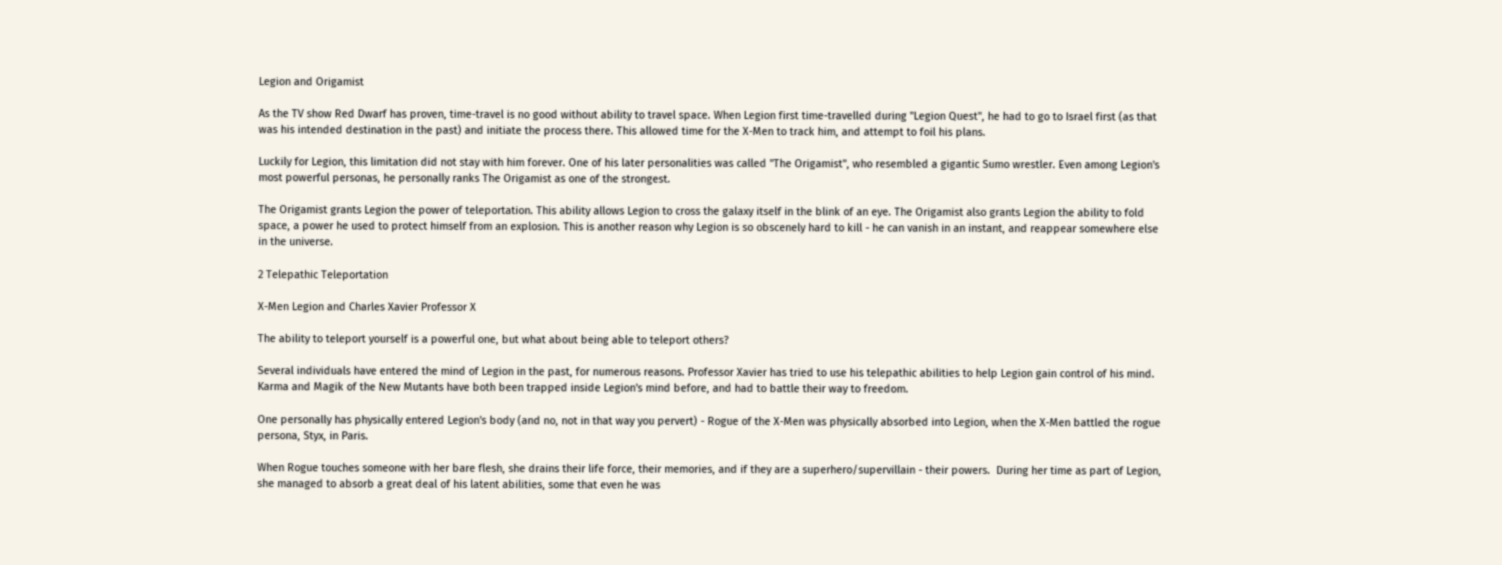Legion and Origamist

As the TV show Red Dwarf has proven, time-travel is no good without ability to travel space. When Legion first time-travelled during "Legion Quest", he had to go to Israel first (as that was his intended destination in the past) and initiate the process there. This allowed time for the X-Men to track him, and attempt to foil his plans.

Luckily for Legion, this limitation did not stay with him forever. One of his later personalities was called "The Origamist", who resembled a gigantic Sumo wrestler. Even among Legion's most powerful personas, he personally ranks The Origamist as one of the strongest.

The Origamist grants Legion the power of teleportation. This ability allows Legion to cross the galaxy itself in the blink of an eye. The Origamist also grants Legion the ability to fold space, a power he used to protect himself from an explosion. This is another reason why Legion is so obscenely hard to kill - he can vanish in an instant, and reappear somewhere else in the universe.

2 Telepathic Teleportation

X-Men Legion and Charles Xavier Professor X

The ability to teleport yourself is a powerful one, but what about being able to teleport others?

Several individuals have entered the mind of Legion in the past, for numerous reasons. Professor Xavier has tried to use his telepathic abilities to help Legion gain control of his mind. Karma and Magik of the New Mutants have both been trapped inside Legion's mind before, and had to battle their way to freedom.

One personally has physically entered Legion's body (and no, not in that way you pervert) - Rogue of the X-Men was physically absorbed into Legion, when the X-Men battled the rogue persona, Styx, in Paris.

When Rogue touches someone with her bare flesh, she drains their life force, their memories, and if they are a superhero/supervillain - their powers.  During her time as part of Legion, she managed to absorb a great deal of his latent abilities, some that even he was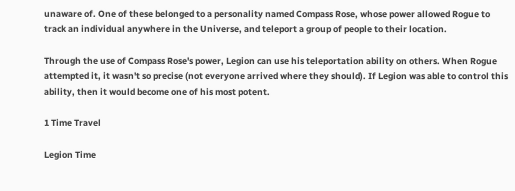unaware of. One of these belonged to a personality named Compass Rose, whose power allowed Rogue to track an individual anywhere in the Universe, and teleport a group of people to their location.

Through the use of Compass Rose's power, Legion can use his teleportation ability on others. When Rogue attempted it, it wasn't so precise (not everyone arrived where they should). If Legion was able to control this ability, then it would become one of his most potent.

1 Time Travel

Legion Time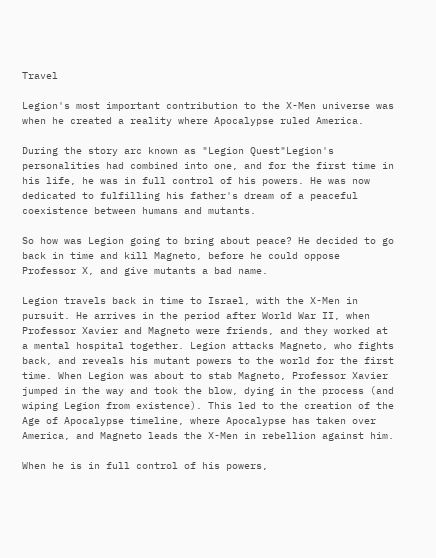Travel

Legion's most important contribution to the X-Men universe was when he created a reality where Apocalypse ruled America.

During the story arc known as "Legion Quest"Legion's personalities had combined into one, and for the first time in his life, he was in full control of his powers. He was now dedicated to fulfilling his father's dream of a peaceful coexistence between humans and mutants.

So how was Legion going to bring about peace? He decided to go back in time and kill Magneto, before he could oppose Professor X, and give mutants a bad name.

Legion travels back in time to Israel, with the X-Men in pursuit. He arrives in the period after World War II, when Professor Xavier and Magneto were friends, and they worked at a mental hospital together. Legion attacks Magneto, who fights back, and reveals his mutant powers to the world for the first time. When Legion was about to stab Magneto, Professor Xavier jumped in the way and took the blow, dying in the process (and wiping Legion from existence). This led to the creation of the Age of Apocalypse timeline, where Apocalypse has taken over America, and Magneto leads the X-Men in rebellion against him.

When he is in full control of his powers,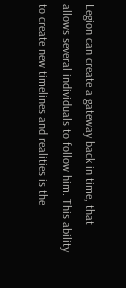Legion can create a gateway back in time, that allows several individuals to follow him. This ability to create new timelines and realities is the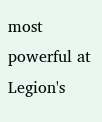most powerful at Legion's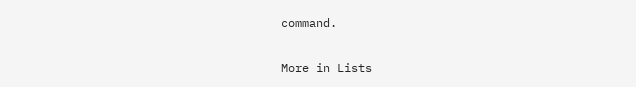command.

More in Lists